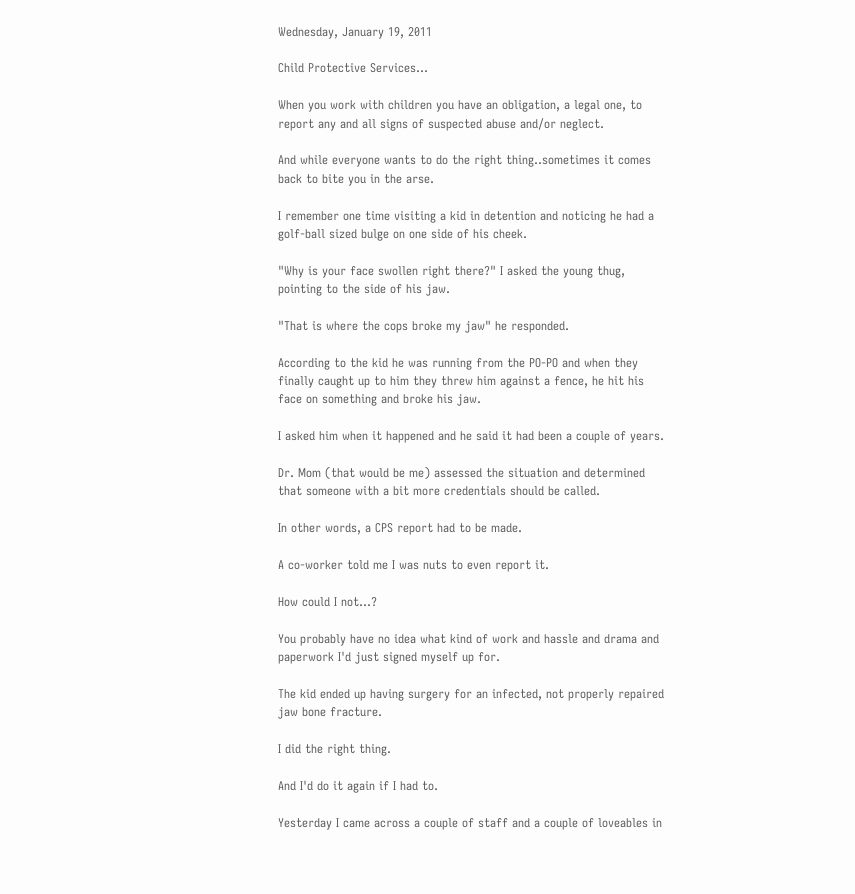Wednesday, January 19, 2011

Child Protective Services...

When you work with children you have an obligation, a legal one, to report any and all signs of suspected abuse and/or neglect.

And while everyone wants to do the right thing..sometimes it comes back to bite you in the arse.

I remember one time visiting a kid in detention and noticing he had a golf-ball sized bulge on one side of his cheek.

"Why is your face swollen right there?" I asked the young thug, pointing to the side of his jaw.

"That is where the cops broke my jaw" he responded.

According to the kid he was running from the PO-PO and when they finally caught up to him they threw him against a fence, he hit his face on something and broke his jaw.

I asked him when it happened and he said it had been a couple of years.

Dr. Mom (that would be me) assessed the situation and determined that someone with a bit more credentials should be called.

In other words, a CPS report had to be made.

A co-worker told me I was nuts to even report it.

How could I not...?

You probably have no idea what kind of work and hassle and drama and paperwork I'd just signed myself up for.

The kid ended up having surgery for an infected, not properly repaired jaw bone fracture.

I did the right thing.

And I'd do it again if I had to.

Yesterday I came across a couple of staff and a couple of loveables in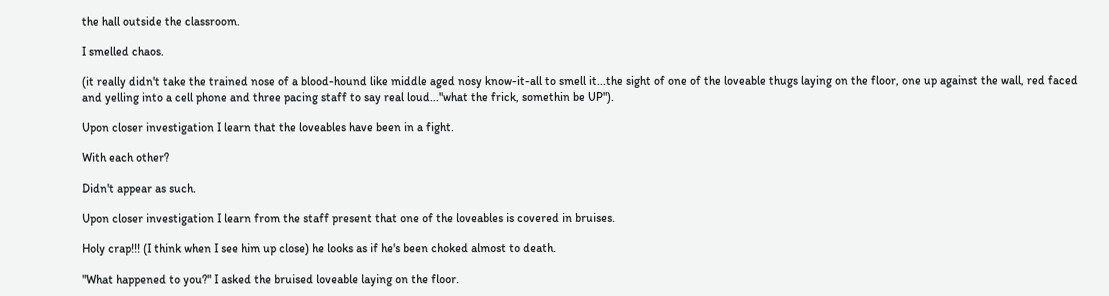the hall outside the classroom.

I smelled chaos.

(it really didn't take the trained nose of a blood-hound like middle aged nosy know-it-all to smell it...the sight of one of the loveable thugs laying on the floor, one up against the wall, red faced and yelling into a cell phone and three pacing staff to say real loud..."what the frick, somethin be UP").

Upon closer investigation I learn that the loveables have been in a fight.

With each other?

Didn't appear as such.

Upon closer investigation I learn from the staff present that one of the loveables is covered in bruises.

Holy crap!!! (I think when I see him up close) he looks as if he's been choked almost to death.

"What happened to you?" I asked the bruised loveable laying on the floor.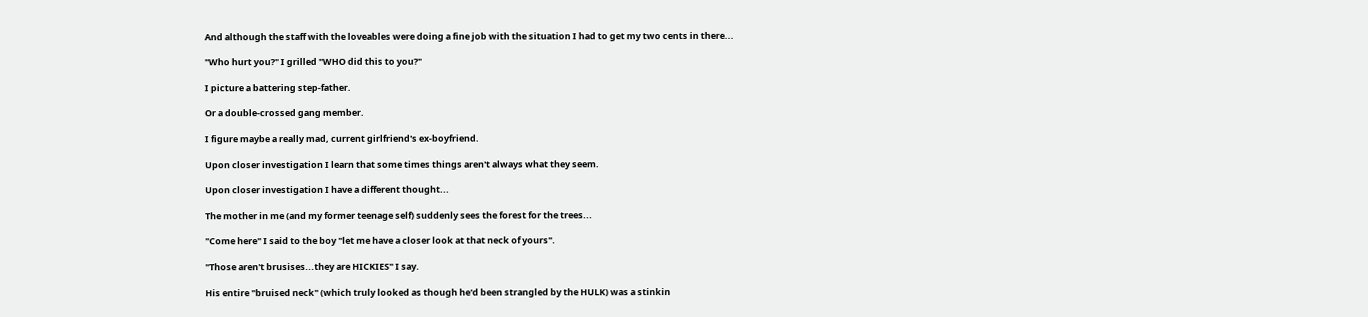And although the staff with the loveables were doing a fine job with the situation I had to get my two cents in there...

"Who hurt you?" I grilled "WHO did this to you?"

I picture a battering step-father.

Or a double-crossed gang member.

I figure maybe a really mad, current girlfriend's ex-boyfriend.

Upon closer investigation I learn that some times things aren't always what they seem.

Upon closer investigation I have a different thought...

The mother in me (and my former teenage self) suddenly sees the forest for the trees...

"Come here" I said to the boy "let me have a closer look at that neck of yours".

"Those aren't brusises...they are HICKIES" I say.

His entire "bruised neck" (which truly looked as though he'd been strangled by the HULK) was a stinkin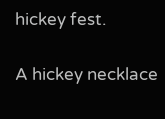hickey fest.

A hickey necklace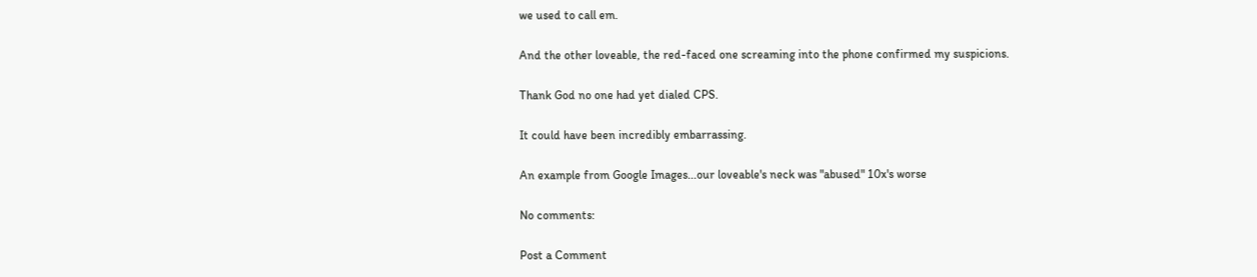we used to call em.

And the other loveable, the red-faced one screaming into the phone confirmed my suspicions.

Thank God no one had yet dialed CPS.

It could have been incredibly embarrassing.

An example from Google Images...our loveable's neck was "abused" 10x's worse

No comments:

Post a Comment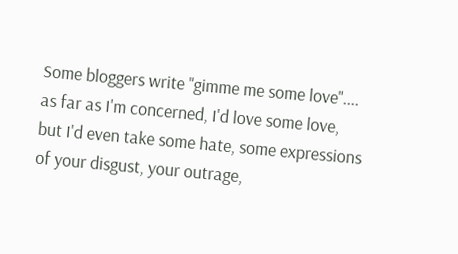Some bloggers write "gimme me some love".... as far as I'm concerned, I'd love some love, but I'd even take some hate, some expressions of your disgust, your outrage,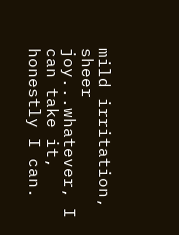mild irritation, sheer joy...whatever, I can take it, honestly I can.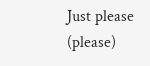Just please (please)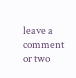leave a comment or two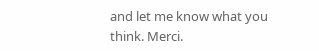and let me know what you think. Merci.